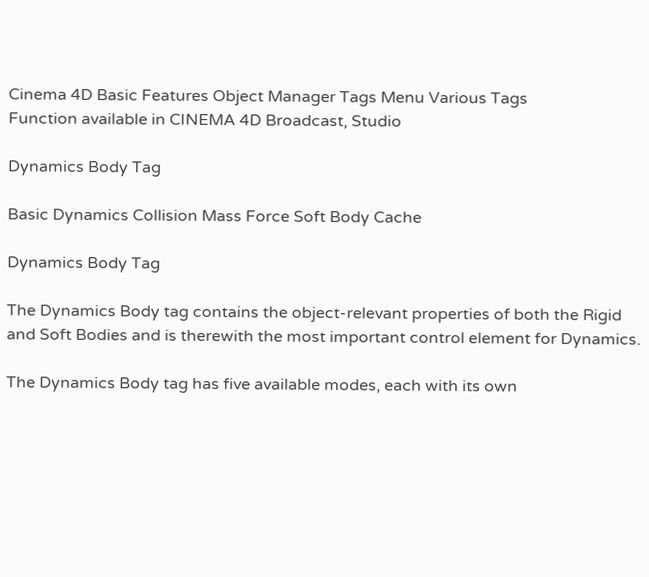Cinema 4D Basic Features Object Manager Tags Menu Various Tags
Function available in CINEMA 4D Broadcast, Studio

Dynamics Body Tag

Basic Dynamics Collision Mass Force Soft Body Cache

Dynamics Body Tag

The Dynamics Body tag contains the object-relevant properties of both the Rigid and Soft Bodies and is therewith the most important control element for Dynamics.

The Dynamics Body tag has five available modes, each with its own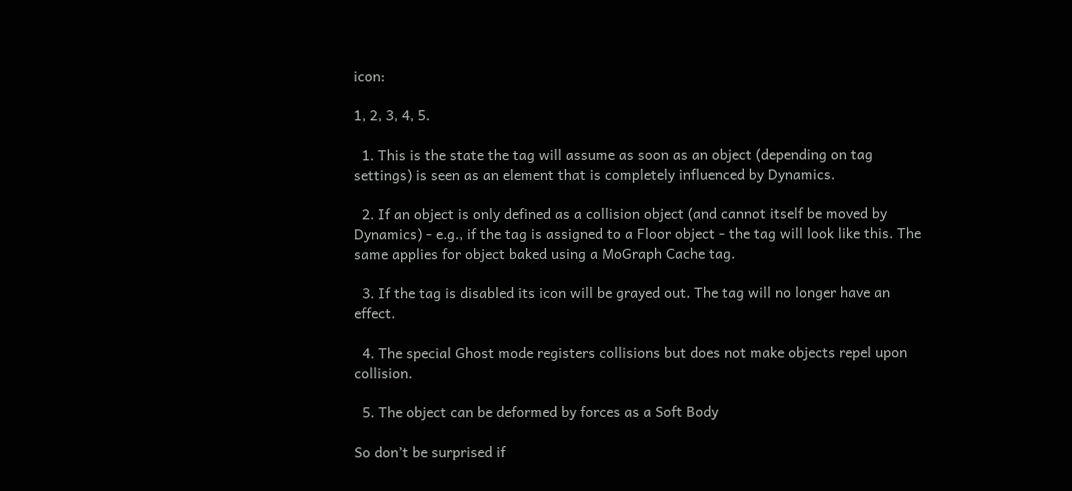icon:

1, 2, 3, 4, 5.

  1. This is the state the tag will assume as soon as an object (depending on tag settings) is seen as an element that is completely influenced by Dynamics.

  2. If an object is only defined as a collision object (and cannot itself be moved by Dynamics) - e.g., if the tag is assigned to a Floor object - the tag will look like this. The same applies for object baked using a MoGraph Cache tag.

  3. If the tag is disabled its icon will be grayed out. The tag will no longer have an effect.

  4. The special Ghost mode registers collisions but does not make objects repel upon collision.

  5. The object can be deformed by forces as a Soft Body

So don’t be surprised if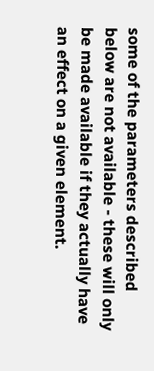some of the parameters described below are not available - these will only be made available if they actually have an effect on a given element.